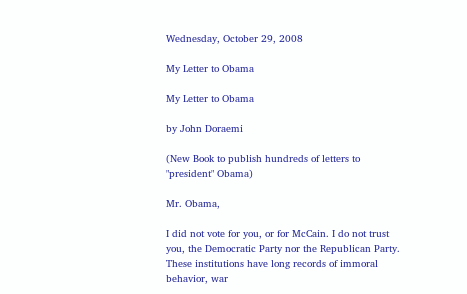Wednesday, October 29, 2008

My Letter to Obama

My Letter to Obama

by John Doraemi

(New Book to publish hundreds of letters to "president" Obama)

Mr. Obama,

I did not vote for you, or for McCain. I do not trust you, the Democratic Party nor the Republican Party. These institutions have long records of immoral behavior, war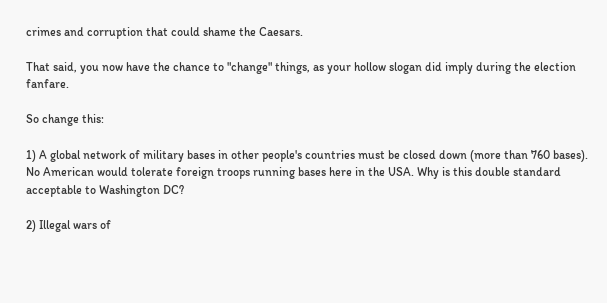crimes and corruption that could shame the Caesars.

That said, you now have the chance to "change" things, as your hollow slogan did imply during the election fanfare.

So change this:

1) A global network of military bases in other people's countries must be closed down (more than 760 bases). No American would tolerate foreign troops running bases here in the USA. Why is this double standard acceptable to Washington DC?

2) Illegal wars of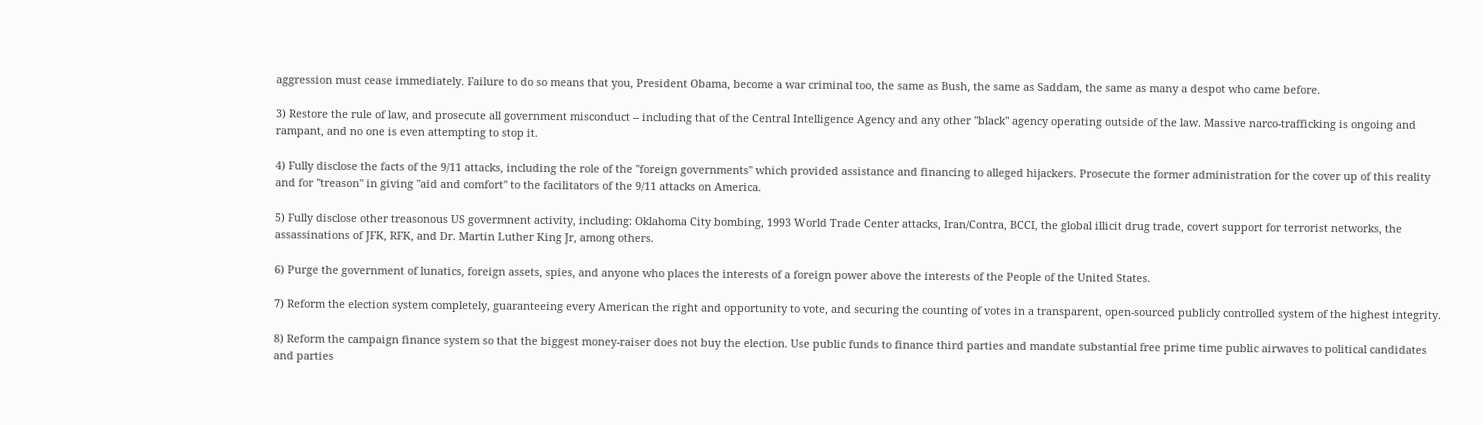aggression must cease immediately. Failure to do so means that you, President Obama, become a war criminal too, the same as Bush, the same as Saddam, the same as many a despot who came before.

3) Restore the rule of law, and prosecute all government misconduct -- including that of the Central Intelligence Agency and any other "black" agency operating outside of the law. Massive narco-trafficking is ongoing and rampant, and no one is even attempting to stop it.

4) Fully disclose the facts of the 9/11 attacks, including the role of the "foreign governments" which provided assistance and financing to alleged hijackers. Prosecute the former administration for the cover up of this reality and for "treason" in giving "aid and comfort" to the facilitators of the 9/11 attacks on America.

5) Fully disclose other treasonous US govermnent activity, including: Oklahoma City bombing, 1993 World Trade Center attacks, Iran/Contra, BCCI, the global illicit drug trade, covert support for terrorist networks, the assassinations of JFK, RFK, and Dr. Martin Luther King Jr, among others.

6) Purge the government of lunatics, foreign assets, spies, and anyone who places the interests of a foreign power above the interests of the People of the United States.

7) Reform the election system completely, guaranteeing every American the right and opportunity to vote, and securing the counting of votes in a transparent, open-sourced publicly controlled system of the highest integrity.

8) Reform the campaign finance system so that the biggest money-raiser does not buy the election. Use public funds to finance third parties and mandate substantial free prime time public airwaves to political candidates and parties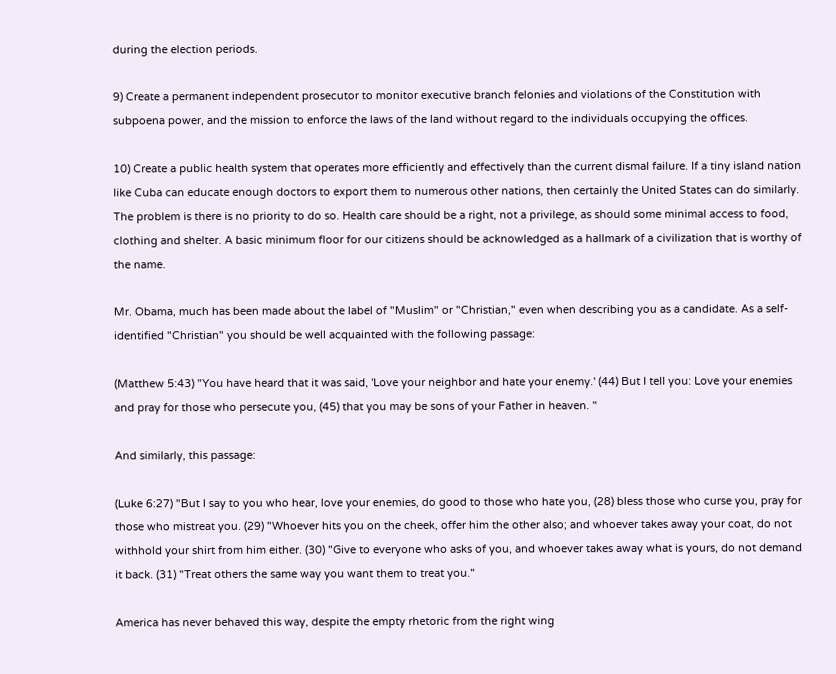during the election periods.

9) Create a permanent independent prosecutor to monitor executive branch felonies and violations of the Constitution with subpoena power, and the mission to enforce the laws of the land without regard to the individuals occupying the offices.

10) Create a public health system that operates more efficiently and effectively than the current dismal failure. If a tiny island nation like Cuba can educate enough doctors to export them to numerous other nations, then certainly the United States can do similarly. The problem is there is no priority to do so. Health care should be a right, not a privilege, as should some minimal access to food, clothing and shelter. A basic minimum floor for our citizens should be acknowledged as a hallmark of a civilization that is worthy of the name.

Mr. Obama, much has been made about the label of "Muslim" or "Christian," even when describing you as a candidate. As a self-identified "Christian" you should be well acquainted with the following passage:

(Matthew 5:43) "You have heard that it was said, 'Love your neighbor and hate your enemy.' (44) But I tell you: Love your enemies and pray for those who persecute you, (45) that you may be sons of your Father in heaven. "

And similarly, this passage:

(Luke 6:27) "But I say to you who hear, love your enemies, do good to those who hate you, (28) bless those who curse you, pray for those who mistreat you. (29) "Whoever hits you on the cheek, offer him the other also; and whoever takes away your coat, do not withhold your shirt from him either. (30) "Give to everyone who asks of you, and whoever takes away what is yours, do not demand it back. (31) "Treat others the same way you want them to treat you."

America has never behaved this way, despite the empty rhetoric from the right wing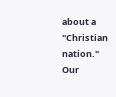about a "Christian nation." Our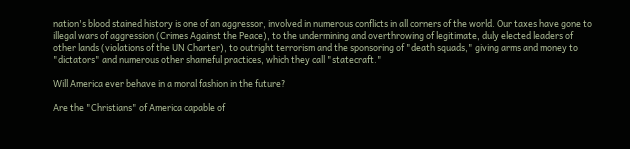nation's blood stained history is one of an aggressor, involved in numerous conflicts in all corners of the world. Our taxes have gone to illegal wars of aggression (Crimes Against the Peace), to the undermining and overthrowing of legitimate, duly elected leaders of other lands (violations of the UN Charter), to outright terrorism and the sponsoring of "death squads," giving arms and money to "dictators" and numerous other shameful practices, which they call "statecraft."

Will America ever behave in a moral fashion in the future?

Are the "Christians" of America capable of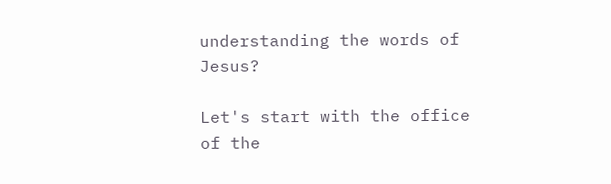understanding the words of Jesus?

Let's start with the office of the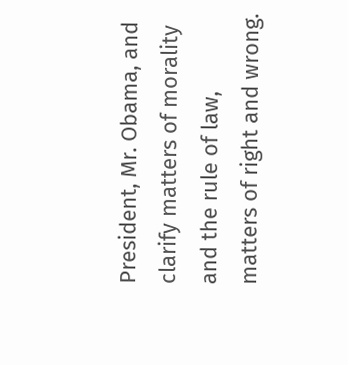President, Mr. Obama, and clarify matters of morality and the rule of law, matters of right and wrong.